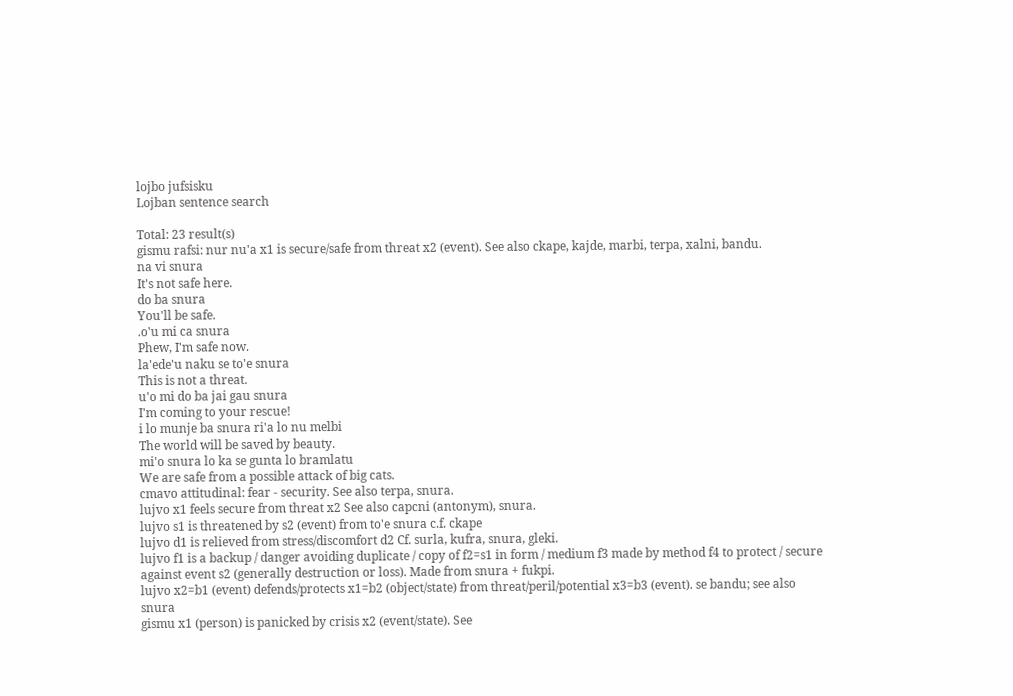lojbo jufsisku
Lojban sentence search

Total: 23 result(s)
gismu rafsi: nur nu'a x1 is secure/safe from threat x2 (event). See also ckape, kajde, marbi, terpa, xalni, bandu.
na vi snura
It's not safe here.
do ba snura
You'll be safe.
.o'u mi ca snura
Phew, I'm safe now.
la'ede'u naku se to'e snura
This is not a threat.
u'o mi do ba jai gau snura
I'm coming to your rescue!
i lo munje ba snura ri'a lo nu melbi
The world will be saved by beauty.
mi'o snura lo ka se gunta lo bramlatu
We are safe from a possible attack of big cats.
cmavo attitudinal: fear - security. See also terpa, snura.
lujvo x1 feels secure from threat x2 See also capcni (antonym), snura.
lujvo s1 is threatened by s2 (event) from to'e snura c.f. ckape
lujvo d1 is relieved from stress/discomfort d2 Cf. surla, kufra, snura, gleki.
lujvo f1 is a backup / danger avoiding duplicate / copy of f2=s1 in form / medium f3 made by method f4 to protect / secure against event s2 (generally destruction or loss). Made from snura + fukpi.
lujvo x2=b1 (event) defends/protects x1=b2 (object/state) from threat/peril/potential x3=b3 (event). se bandu; see also snura
gismu x1 (person) is panicked by crisis x2 (event/state). See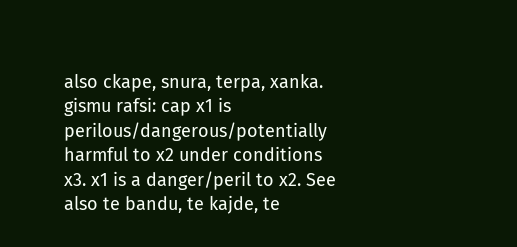also ckape, snura, terpa, xanka.
gismu rafsi: cap x1 is perilous/dangerous/potentially harmful to x2 under conditions x3. x1 is a danger/peril to x2. See also te bandu, te kajde, te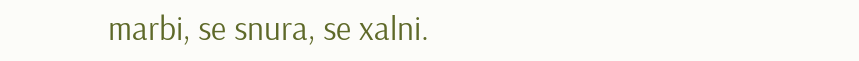marbi, se snura, se xalni.